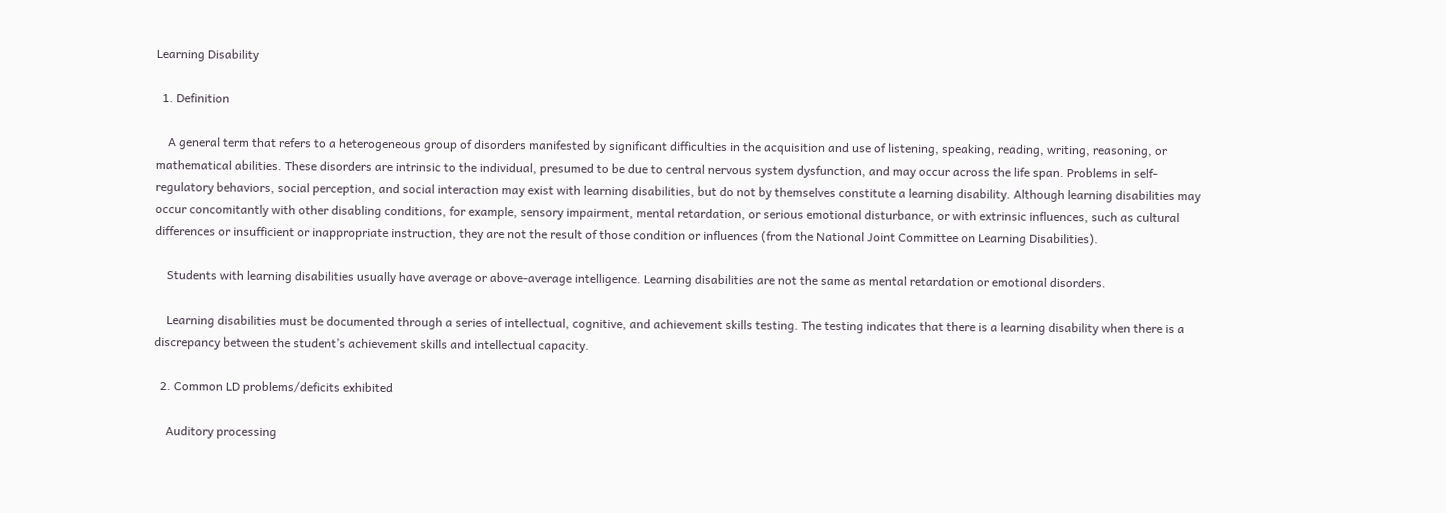Learning Disability

  1. Definition

    A general term that refers to a heterogeneous group of disorders manifested by significant difficulties in the acquisition and use of listening, speaking, reading, writing, reasoning, or mathematical abilities. These disorders are intrinsic to the individual, presumed to be due to central nervous system dysfunction, and may occur across the life span. Problems in self-regulatory behaviors, social perception, and social interaction may exist with learning disabilities, but do not by themselves constitute a learning disability. Although learning disabilities may occur concomitantly with other disabling conditions, for example, sensory impairment, mental retardation, or serious emotional disturbance, or with extrinsic influences, such as cultural differences or insufficient or inappropriate instruction, they are not the result of those condition or influences (from the National Joint Committee on Learning Disabilities).

    Students with learning disabilities usually have average or above-average intelligence. Learning disabilities are not the same as mental retardation or emotional disorders.

    Learning disabilities must be documented through a series of intellectual, cognitive, and achievement skills testing. The testing indicates that there is a learning disability when there is a discrepancy between the student’s achievement skills and intellectual capacity.

  2. Common LD problems/deficits exhibited

    Auditory processing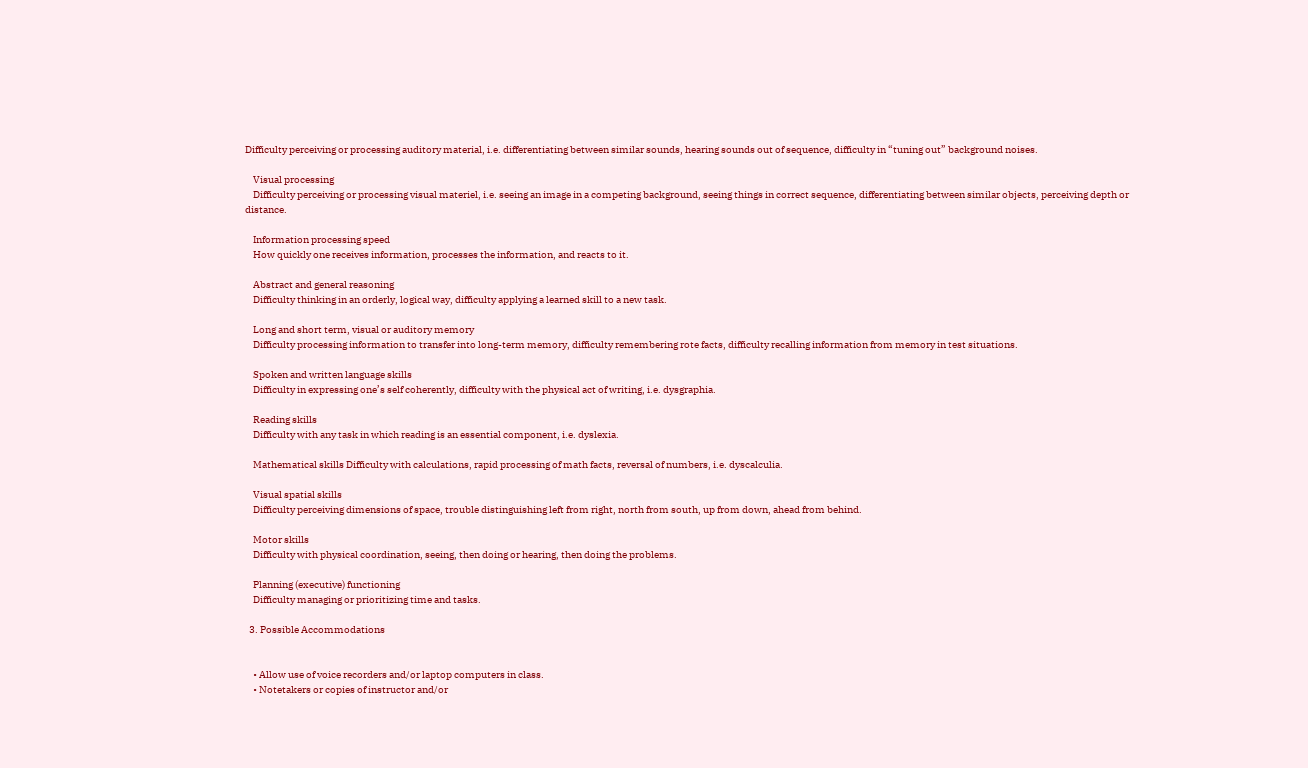Difficulty perceiving or processing auditory material, i.e. differentiating between similar sounds, hearing sounds out of sequence, difficulty in “tuning out” background noises.

    Visual processing
    Difficulty perceiving or processing visual materiel, i.e. seeing an image in a competing background, seeing things in correct sequence, differentiating between similar objects, perceiving depth or distance.

    Information processing speed
    How quickly one receives information, processes the information, and reacts to it.

    Abstract and general reasoning
    Difficulty thinking in an orderly, logical way, difficulty applying a learned skill to a new task.

    Long and short term, visual or auditory memory
    Difficulty processing information to transfer into long-term memory, difficulty remembering rote facts, difficulty recalling information from memory in test situations.

    Spoken and written language skills
    Difficulty in expressing one’s self coherently, difficulty with the physical act of writing, i.e. dysgraphia.

    Reading skills
    Difficulty with any task in which reading is an essential component, i.e. dyslexia.

    Mathematical skills Difficulty with calculations, rapid processing of math facts, reversal of numbers, i.e. dyscalculia.

    Visual spatial skills
    Difficulty perceiving dimensions of space, trouble distinguishing left from right, north from south, up from down, ahead from behind.

    Motor skills
    Difficulty with physical coordination, seeing, then doing or hearing, then doing the problems.

    Planning (executive) functioning
    Difficulty managing or prioritizing time and tasks.

  3. Possible Accommodations


    • Allow use of voice recorders and/or laptop computers in class.
    • Notetakers or copies of instructor and/or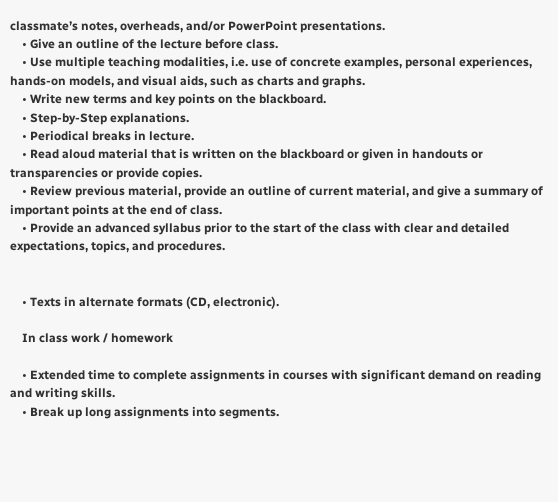classmate’s notes, overheads, and/or PowerPoint presentations.
    • Give an outline of the lecture before class.
    • Use multiple teaching modalities, i.e. use of concrete examples, personal experiences, hands-on models, and visual aids, such as charts and graphs.
    • Write new terms and key points on the blackboard.
    • Step-by-Step explanations.
    • Periodical breaks in lecture.
    • Read aloud material that is written on the blackboard or given in handouts or transparencies or provide copies.
    • Review previous material, provide an outline of current material, and give a summary of important points at the end of class.
    • Provide an advanced syllabus prior to the start of the class with clear and detailed expectations, topics, and procedures.


    • Texts in alternate formats (CD, electronic).

    In class work / homework

    • Extended time to complete assignments in courses with significant demand on reading and writing skills.
    • Break up long assignments into segments.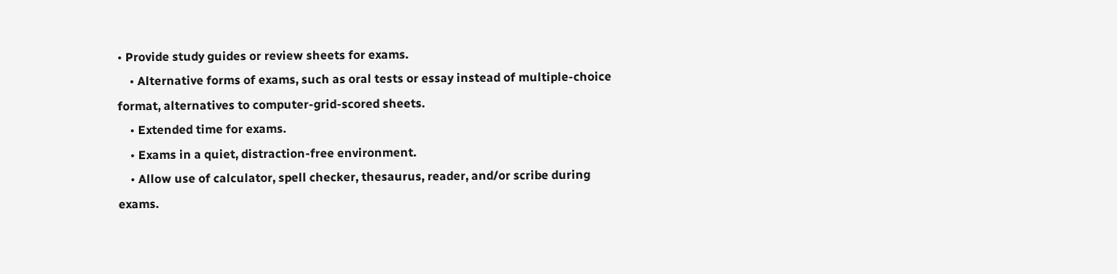• Provide study guides or review sheets for exams.
    • Alternative forms of exams, such as oral tests or essay instead of multiple-choice format, alternatives to computer-grid-scored sheets.
    • Extended time for exams.
    • Exams in a quiet, distraction-free environment.
    • Allow use of calculator, spell checker, thesaurus, reader, and/or scribe during exams.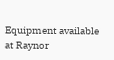Equipment available at Raynor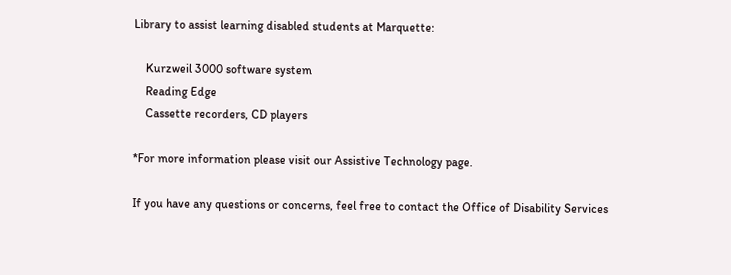Library to assist learning disabled students at Marquette:

    Kurzweil 3000 software system
    Reading Edge
    Cassette recorders, CD players

*For more information please visit our Assistive Technology page.

If you have any questions or concerns, feel free to contact the Office of Disability Services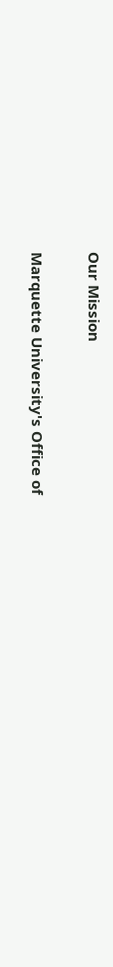Our Mission

Marquette University's Office of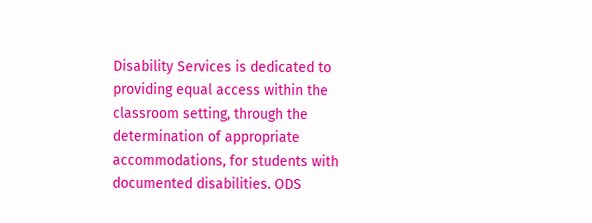Disability Services is dedicated to providing equal access within the classroom setting, through the determination of appropriate accommodations, for students with documented disabilities. ODS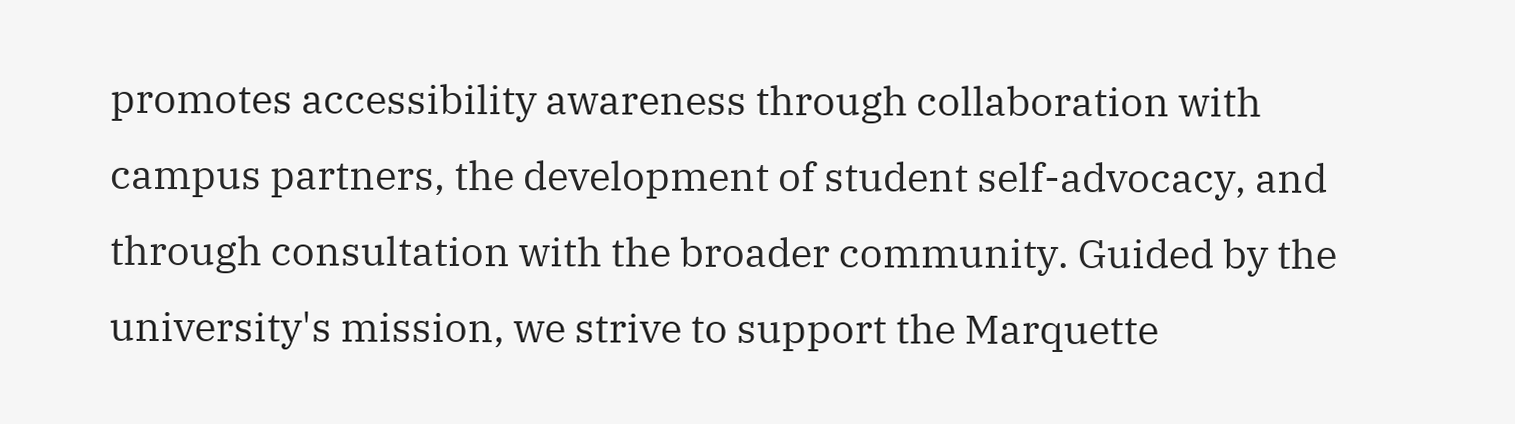promotes accessibility awareness through collaboration with campus partners, the development of student self-advocacy, and through consultation with the broader community. Guided by the university's mission, we strive to support the Marquette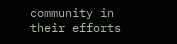community in their efforts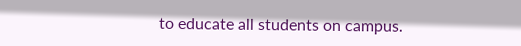to educate all students on campus.